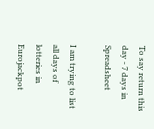To say return this day - 7 days in Spreadsheet

I am trying to list all days of lotteries in Eurojackpot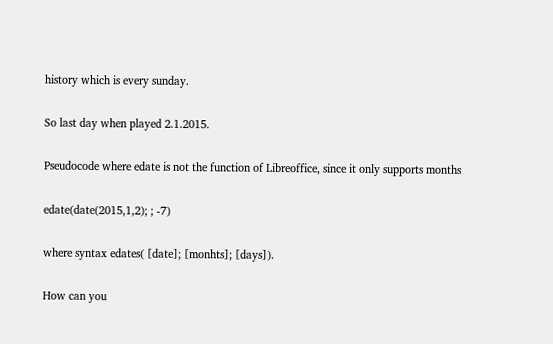history which is every sunday.

So last day when played 2.1.2015.

Pseudocode where edate is not the function of Libreoffice, since it only supports months

edate(date(2015,1,2); ; -7)

where syntax edates( [date]; [monhts]; [days]).

How can you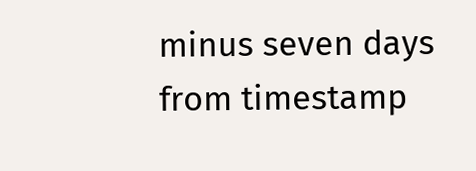minus seven days from timestamp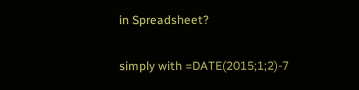in Spreadsheet?

simply with =DATE(2015;1;2)-7